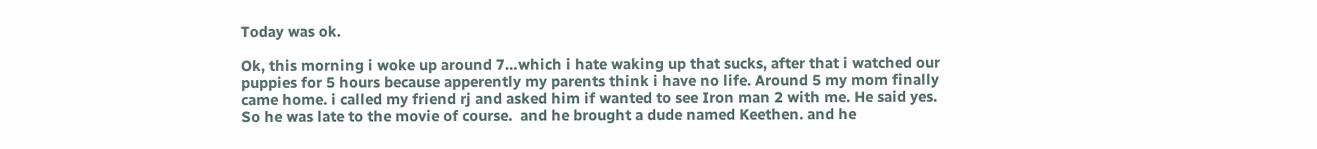Today was ok.

Ok, this morning i woke up around 7…which i hate waking up that sucks, after that i watched our puppies for 5 hours because apperently my parents think i have no life. Around 5 my mom finally came home. i called my friend rj and asked him if wanted to see Iron man 2 with me. He said yes. So he was late to the movie of course.  and he brought a dude named Keethen. and he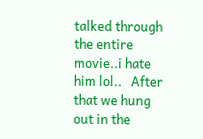talked through the entire movie..i hate him lol..   After that we hung out in the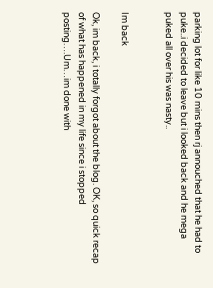parking lot for like 10 mins then rj annouched that he had to puke..i decided to leave but i looked back and he mega puked all over his was nasty..


Im back

Ok, im back, i totally forgot about the blog. OK, so quick recap of what has happened in my life since i stopped posting….Um…im done with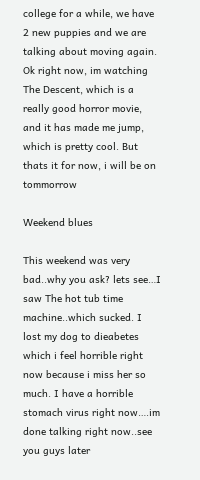college for a while, we have 2 new puppies and we are talking about moving again.  Ok right now, im watching The Descent, which is a really good horror movie, and it has made me jump, which is pretty cool. But thats it for now, i will be on tommorrow

Weekend blues

This weekend was very bad..why you ask? lets see…I saw The hot tub time machine..which sucked. I lost my dog to dieabetes which i feel horrible right now because i miss her so much. I have a horrible stomach virus right now….im done talking right now..see you guys later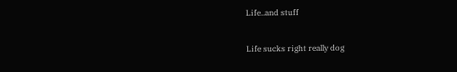Life..and stuff

Life sucks right really dog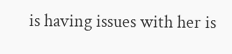is having issues with her is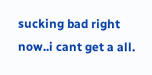sucking bad right now..i cant get a all.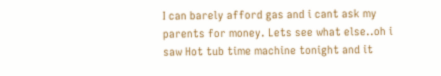I can barely afford gas and i cant ask my parents for money. Lets see what else..oh i saw Hot tub time machine tonight and it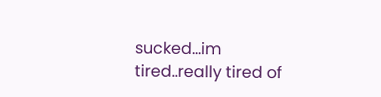sucked…im tired..really tired of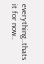everything..thats it for now..